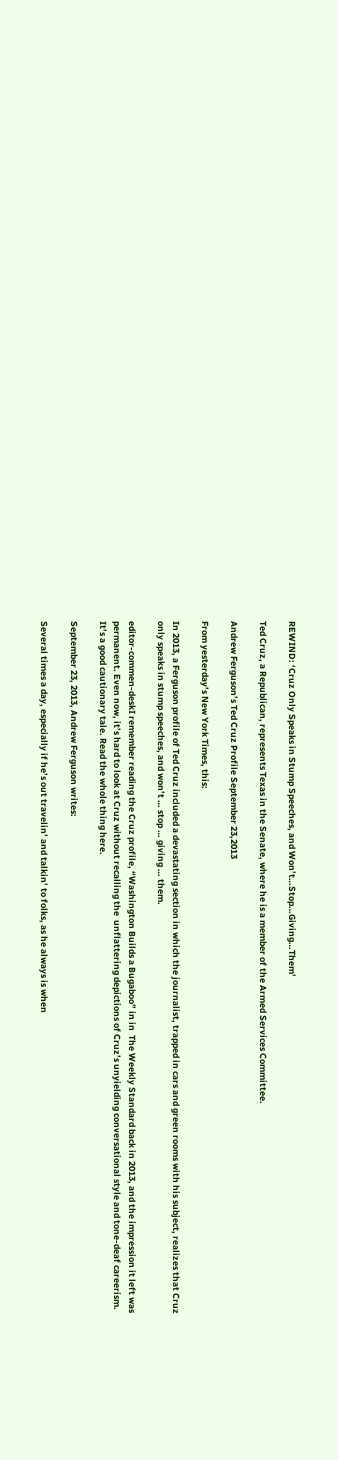REWIND: ‘Cruz Only Speaks in Stump Speeches, and Won’t…Stop…Giving…Them’

Ted Cruz, a Republican, represents Texas in the Senate, where he is a member of the Armed Services Committee.

Andrew Ferguson’s Ted Cruz Profile September 23,2013

From yesterday’s New York Times, this:

In 2013, a Ferguson profile of Ted Cruz included a devastating section in which the journalist, trapped in cars and green rooms with his subject, realizes that Cruz only speaks in stump speeches, and won’t … stop … giving … them.

editor-commen-deskI remember reading the Cruz profile, “Washington Builds a Bugaboo” in in  The Weekly Standard back in 2013, and the impression it left was permanent. Even now, it’s hard to look at Cruz without recalling the  unflattering depictions of Cruz’s unyielding conversational style and tone-deaf careerism. It’s a good cautionary tale. Read the whole thing here.

September 23, 2013, Andrew Ferguson writes:

Several times a day, especially if he’s out travelin’ and talkin’ to folks, as he always is when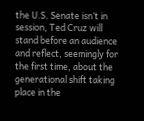the U.S. Senate isn’t in session, Ted Cruz will stand before an audience and reflect, seemingly for the first time, about the generational shift taking place in the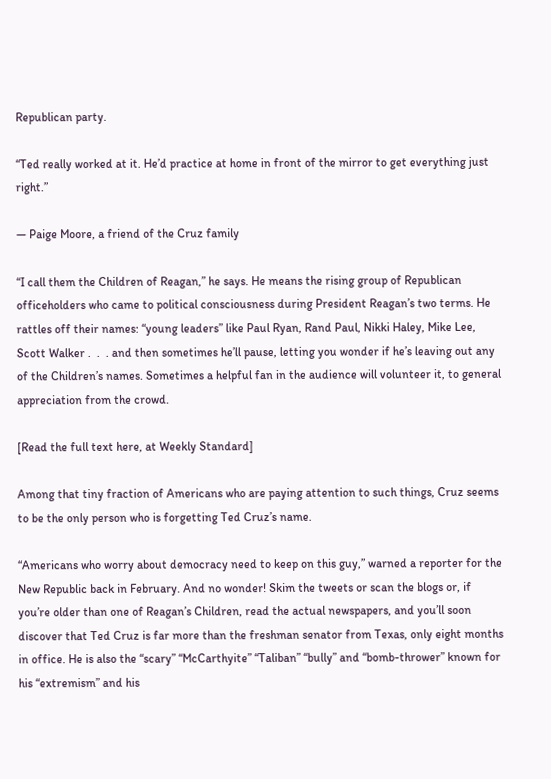Republican party.

“Ted really worked at it. He’d practice at home in front of the mirror to get everything just right.”

— Paige Moore, a friend of the Cruz family

“I call them the Children of Reagan,” he says. He means the rising group of Republican officeholders who came to political consciousness during President Reagan’s two terms. He rattles off their names: “young leaders” like Paul Ryan, Rand Paul, Nikki Haley, Mike Lee, Scott Walker .  .  . and then sometimes he’ll pause, letting you wonder if he’s leaving out any of the Children’s names. Sometimes a helpful fan in the audience will volunteer it, to general appreciation from the crowd.

[Read the full text here, at Weekly Standard]

Among that tiny fraction of Americans who are paying attention to such things, Cruz seems to be the only person who is forgetting Ted Cruz’s name.

“Americans who worry about democracy need to keep on this guy,” warned a reporter for the New Republic back in February. And no wonder! Skim the tweets or scan the blogs or, if you’re older than one of Reagan’s Children, read the actual newspapers, and you’ll soon discover that Ted Cruz is far more than the freshman senator from Texas, only eight months in office. He is also the “scary” “McCarthyite” “Taliban” “bully” and “bomb-thrower” known for his “extremism” and his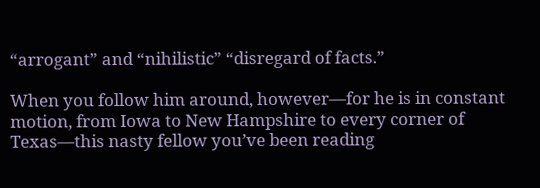“arrogant” and “nihilistic” “disregard of facts.”

When you follow him around, however—for he is in constant motion, from Iowa to New Hampshire to every corner of Texas—this nasty fellow you’ve been reading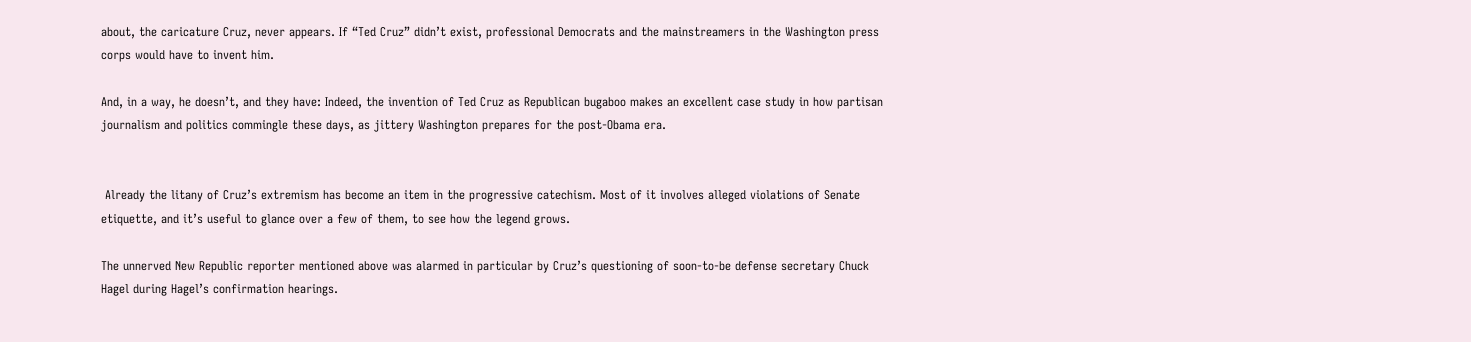about, the caricature Cruz, never appears. If “Ted Cruz” didn’t exist, professional Democrats and the mainstreamers in the Washington press corps would have to invent him.

And, in a way, he doesn’t, and they have: Indeed, the invention of Ted Cruz as Republican bugaboo makes an excellent case study in how partisan journalism and politics commingle these days, as jittery Washington prepares for the post-Obama era.


 Already the litany of Cruz’s extremism has become an item in the progressive catechism. Most of it involves alleged violations of Senate etiquette, and it’s useful to glance over a few of them, to see how the legend grows.

The unnerved New Republic reporter mentioned above was alarmed in particular by Cruz’s questioning of soon-to-be defense secretary Chuck Hagel during Hagel’s confirmation hearings.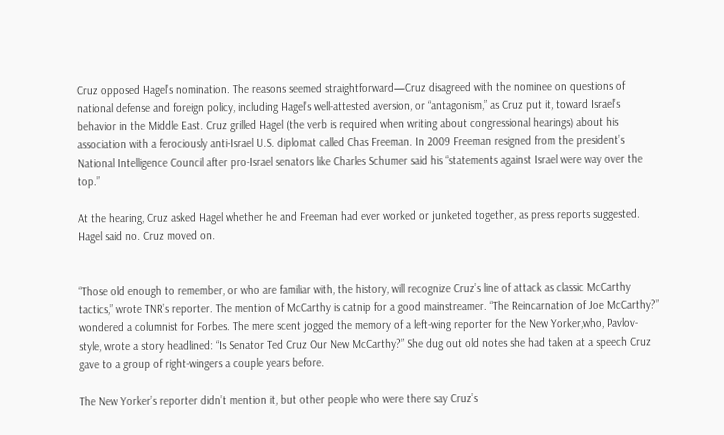Cruz opposed Hagel’s nomination. The reasons seemed straightforward—Cruz disagreed with the nominee on questions of national defense and foreign policy, including Hagel’s well-attested aversion, or “antagonism,” as Cruz put it, toward Israel’s behavior in the Middle East. Cruz grilled Hagel (the verb is required when writing about congressional hearings) about his association with a ferociously anti-Israel U.S. diplomat called Chas Freeman. In 2009 Freeman resigned from the president’s National Intelligence Council after pro-Israel senators like Charles Schumer said his “statements against Israel were way over the top.”

At the hearing, Cruz asked Hagel whether he and Freeman had ever worked or junketed together, as press reports suggested. Hagel said no. Cruz moved on.


“Those old enough to remember, or who are familiar with, the history, will recognize Cruz’s line of attack as classic McCarthy tactics,” wrote TNR’s reporter. The mention of McCarthy is catnip for a good mainstreamer. “The Reincarnation of Joe McCarthy?” wondered a columnist for Forbes. The mere scent jogged the memory of a left-wing reporter for the New Yorker,who, Pavlov-style, wrote a story headlined: “Is Senator Ted Cruz Our New McCarthy?” She dug out old notes she had taken at a speech Cruz gave to a group of right-wingers a couple years before.

The New Yorker’s reporter didn’t mention it, but other people who were there say Cruz’s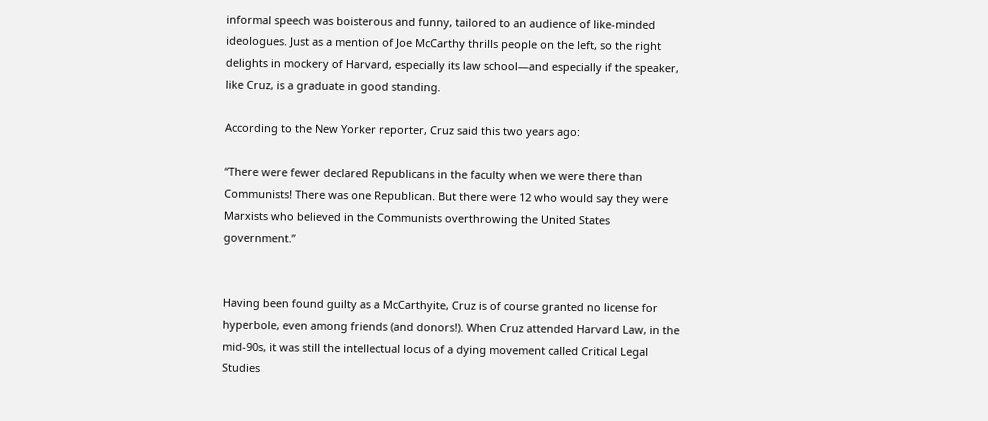informal speech was boisterous and funny, tailored to an audience of like-minded ideologues. Just as a mention of Joe McCarthy thrills people on the left, so the right delights in mockery of Harvard, especially its law school—and especially if the speaker, like Cruz, is a graduate in good standing.

According to the New Yorker reporter, Cruz said this two years ago:

“There were fewer declared Republicans in the faculty when we were there than Communists! There was one Republican. But there were 12 who would say they were Marxists who believed in the Communists overthrowing the United States government.”


Having been found guilty as a McCarthyite, Cruz is of course granted no license for hyperbole, even among friends (and donors!). When Cruz attended Harvard Law, in the mid-90s, it was still the intellectual locus of a dying movement called Critical Legal Studies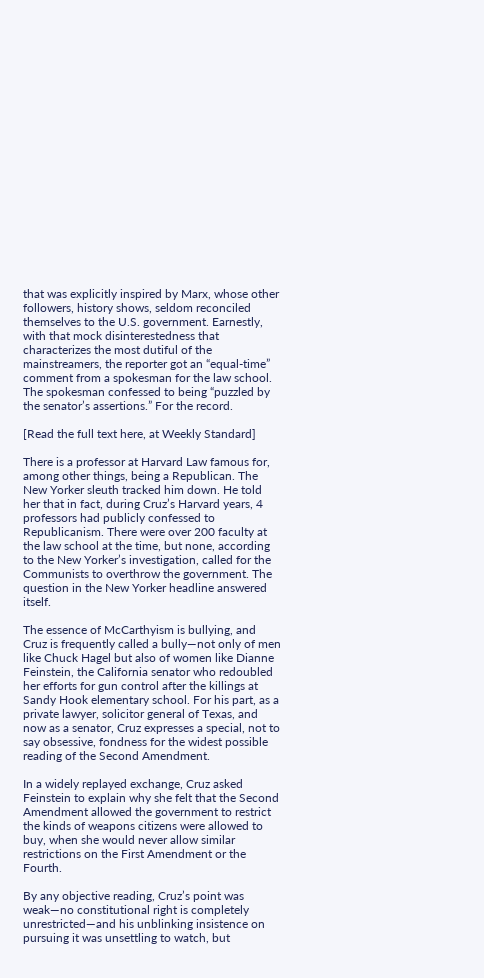that was explicitly inspired by Marx, whose other followers, history shows, seldom reconciled themselves to the U.S. government. Earnestly, with that mock disinterestedness that characterizes the most dutiful of the mainstreamers, the reporter got an “equal-time” comment from a spokesman for the law school. The spokesman confessed to being “puzzled by the senator’s assertions.” For the record.

[Read the full text here, at Weekly Standard]

There is a professor at Harvard Law famous for, among other things, being a Republican. The New Yorker sleuth tracked him down. He told her that in fact, during Cruz’s Harvard years, 4 professors had publicly confessed to Republicanism. There were over 200 faculty at the law school at the time, but none, according to the New Yorker’s investigation, called for the Communists to overthrow the government. The question in the New Yorker headline answered itself.

The essence of McCarthyism is bullying, and Cruz is frequently called a bully—not only of men like Chuck Hagel but also of women like Dianne Feinstein, the California senator who redoubled her efforts for gun control after the killings at Sandy Hook elementary school. For his part, as a private lawyer, solicitor general of Texas, and now as a senator, Cruz expresses a special, not to say obsessive, fondness for the widest possible reading of the Second Amendment.

In a widely replayed exchange, Cruz asked Feinstein to explain why she felt that the Second Amendment allowed the government to restrict the kinds of weapons citizens were allowed to buy, when she would never allow similar restrictions on the First Amendment or the Fourth.

By any objective reading, Cruz’s point was weak—no constitutional right is completely unrestricted—and his unblinking insistence on pursuing it was unsettling to watch, but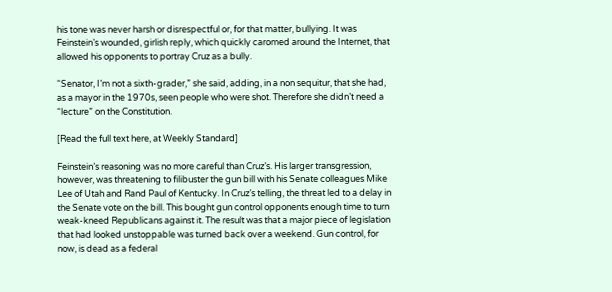his tone was never harsh or disrespectful or, for that matter, bullying. It was Feinstein’s wounded, girlish reply, which quickly caromed around the Internet, that allowed his opponents to portray Cruz as a bully.

“Senator, I’m not a sixth-grader,” she said, adding, in a non sequitur, that she had, as a mayor in the 1970s, seen people who were shot. Therefore she didn’t need a “lecture” on the Constitution.

[Read the full text here, at Weekly Standard]

Feinstein’s reasoning was no more careful than Cruz’s. His larger transgression, however, was threatening to filibuster the gun bill with his Senate colleagues Mike Lee of Utah and Rand Paul of Kentucky. In Cruz’s telling, the threat led to a delay in the Senate vote on the bill. This bought gun control opponents enough time to turn weak-kneed Republicans against it. The result was that a major piece of legislation that had looked unstoppable was turned back over a weekend. Gun control, for now, is dead as a federal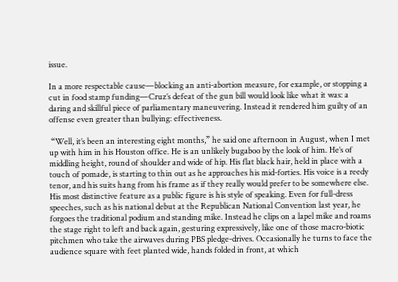issue.

In a more respectable cause—blocking an anti-abortion measure, for example, or stopping a cut in food stamp funding—Cruz’s defeat of the gun bill would look like what it was: a daring and skillful piece of parliamentary maneuvering. Instead it rendered him guilty of an offense even greater than bullying: effectiveness.

 “Well, it’s been an interesting eight months,” he said one afternoon in August, when I met up with him in his Houston office. He is an unlikely bugaboo by the look of him. He’s of middling height, round of shoulder and wide of hip. His flat black hair, held in place with a touch of pomade, is starting to thin out as he approaches his mid-forties. His voice is a reedy tenor, and his suits hang from his frame as if they really would prefer to be somewhere else. His most distinctive feature as a public figure is his style of speaking. Even for full-dress speeches, such as his national debut at the Republican National Convention last year, he forgoes the traditional podium and standing mike. Instead he clips on a lapel mike and roams the stage right to left and back again, gesturing expressively, like one of those macro-biotic pitchmen who take the airwaves during PBS pledge-drives. Occasionally he turns to face the audience square with feet planted wide, hands folded in front, at which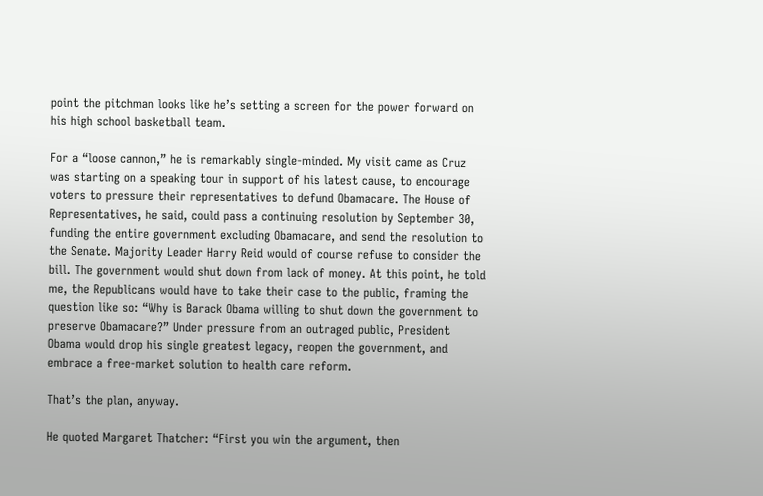point the pitchman looks like he’s setting a screen for the power forward on his high school basketball team.

For a “loose cannon,” he is remarkably single-minded. My visit came as Cruz was starting on a speaking tour in support of his latest cause, to encourage voters to pressure their representatives to defund Obamacare. The House of Representatives, he said, could pass a continuing resolution by September 30, funding the entire government excluding Obamacare, and send the resolution to the Senate. Majority Leader Harry Reid would of course refuse to consider the bill. The government would shut down from lack of money. At this point, he told me, the Republicans would have to take their case to the public, framing the question like so: “Why is Barack Obama willing to shut down the government to preserve Obamacare?” Under pressure from an outraged public, President Obama would drop his single greatest legacy, reopen the government, and embrace a free-market solution to health care reform.

That’s the plan, anyway.

He quoted Margaret Thatcher: “First you win the argument, then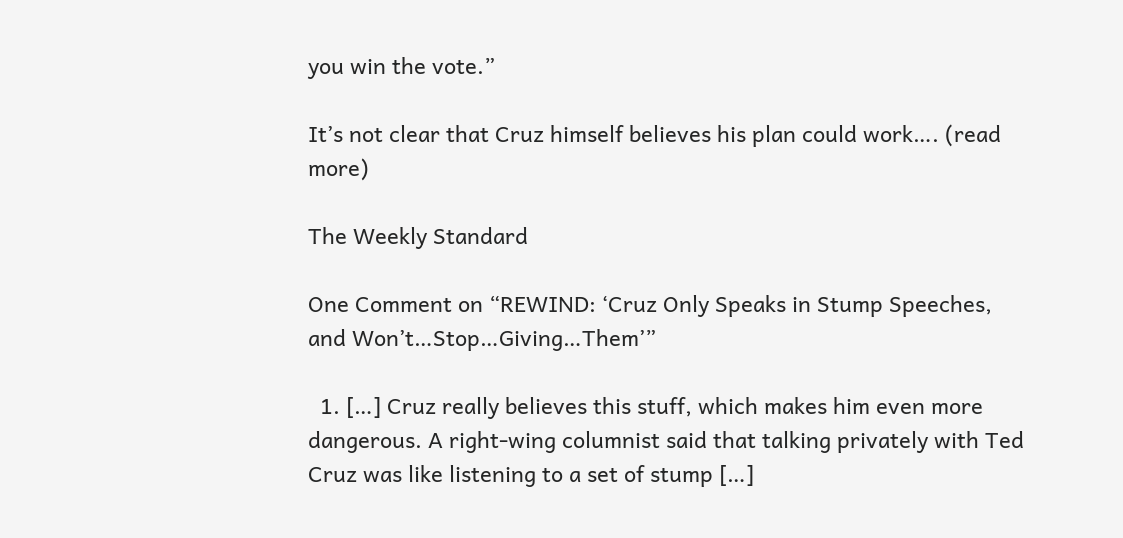you win the vote.”

It’s not clear that Cruz himself believes his plan could work…. (read more)

The Weekly Standard

One Comment on “REWIND: ‘Cruz Only Speaks in Stump Speeches, and Won’t…Stop…Giving…Them’”

  1. […] Cruz really believes this stuff, which makes him even more dangerous. A right-wing columnist said that talking privately with Ted Cruz was like listening to a set of stump […]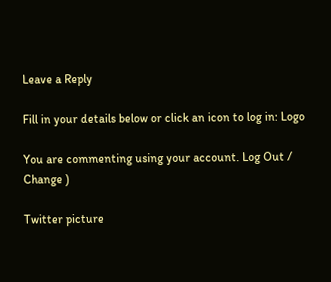Leave a Reply

Fill in your details below or click an icon to log in: Logo

You are commenting using your account. Log Out /  Change )

Twitter picture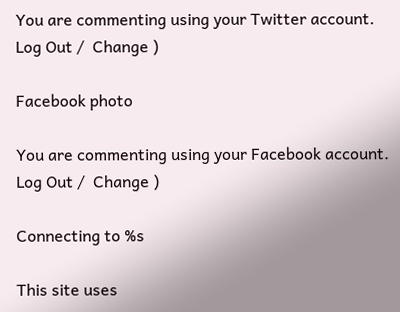You are commenting using your Twitter account. Log Out /  Change )

Facebook photo

You are commenting using your Facebook account. Log Out /  Change )

Connecting to %s

This site uses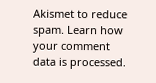Akismet to reduce spam. Learn how your comment data is processed.